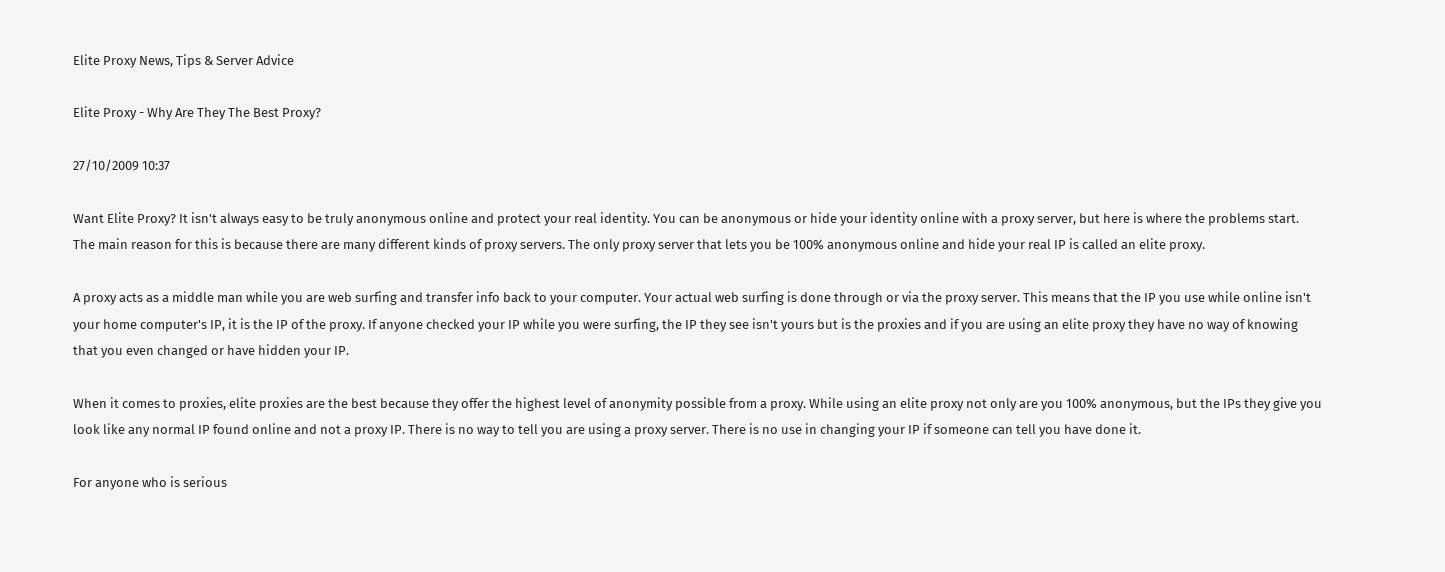Elite Proxy News, Tips & Server Advice

Elite Proxy - Why Are They The Best Proxy?

27/10/2009 10:37

Want Elite Proxy? It isn't always easy to be truly anonymous online and protect your real identity. You can be anonymous or hide your identity online with a proxy server, but here is where the problems start. The main reason for this is because there are many different kinds of proxy servers. The only proxy server that lets you be 100% anonymous online and hide your real IP is called an elite proxy.

A proxy acts as a middle man while you are web surfing and transfer info back to your computer. Your actual web surfing is done through or via the proxy server. This means that the IP you use while online isn't your home computer's IP, it is the IP of the proxy. If anyone checked your IP while you were surfing, the IP they see isn't yours but is the proxies and if you are using an elite proxy they have no way of knowing that you even changed or have hidden your IP.

When it comes to proxies, elite proxies are the best because they offer the highest level of anonymity possible from a proxy. While using an elite proxy not only are you 100% anonymous, but the IPs they give you look like any normal IP found online and not a proxy IP. There is no way to tell you are using a proxy server. There is no use in changing your IP if someone can tell you have done it.

For anyone who is serious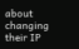about changing their IP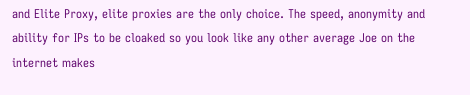and Elite Proxy, elite proxies are the only choice. The speed, anonymity and ability for IPs to be cloaked so you look like any other average Joe on the internet makes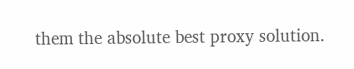them the absolute best proxy solution.